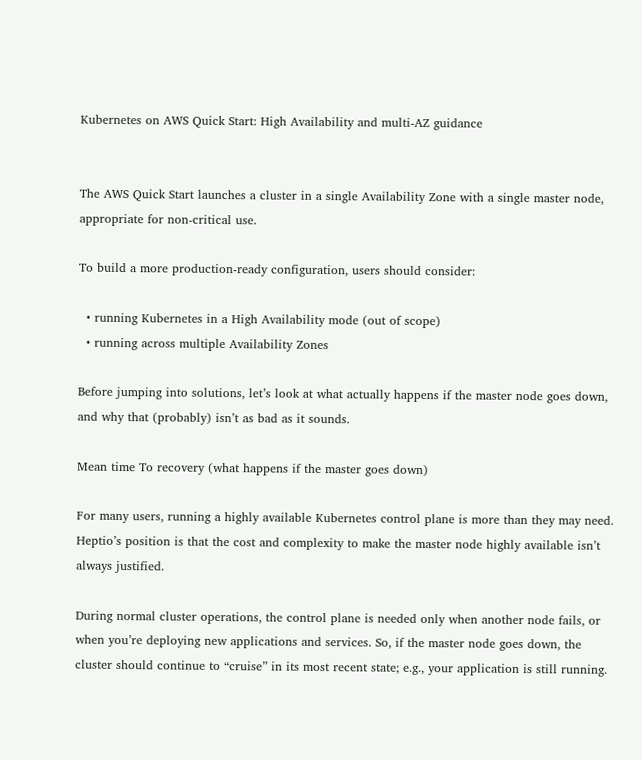Kubernetes on AWS Quick Start: High Availability and multi-AZ guidance


The AWS Quick Start launches a cluster in a single Availability Zone with a single master node, appropriate for non-critical use.

To build a more production-ready configuration, users should consider:

  • running Kubernetes in a High Availability mode (out of scope)
  • running across multiple Availability Zones

Before jumping into solutions, let’s look at what actually happens if the master node goes down, and why that (probably) isn’t as bad as it sounds.

Mean time To recovery (what happens if the master goes down)

For many users, running a highly available Kubernetes control plane is more than they may need. Heptio’s position is that the cost and complexity to make the master node highly available isn’t always justified.

During normal cluster operations, the control plane is needed only when another node fails, or when you’re deploying new applications and services. So, if the master node goes down, the cluster should continue to “cruise” in its most recent state; e.g., your application is still running.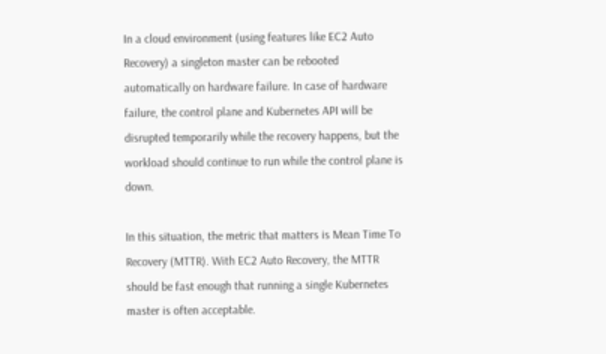In a cloud environment (using features like EC2 Auto Recovery) a singleton master can be rebooted automatically on hardware failure. In case of hardware failure, the control plane and Kubernetes API will be disrupted temporarily while the recovery happens, but the workload should continue to run while the control plane is down.

In this situation, the metric that matters is Mean Time To Recovery (MTTR). With EC2 Auto Recovery, the MTTR should be fast enough that running a single Kubernetes master is often acceptable.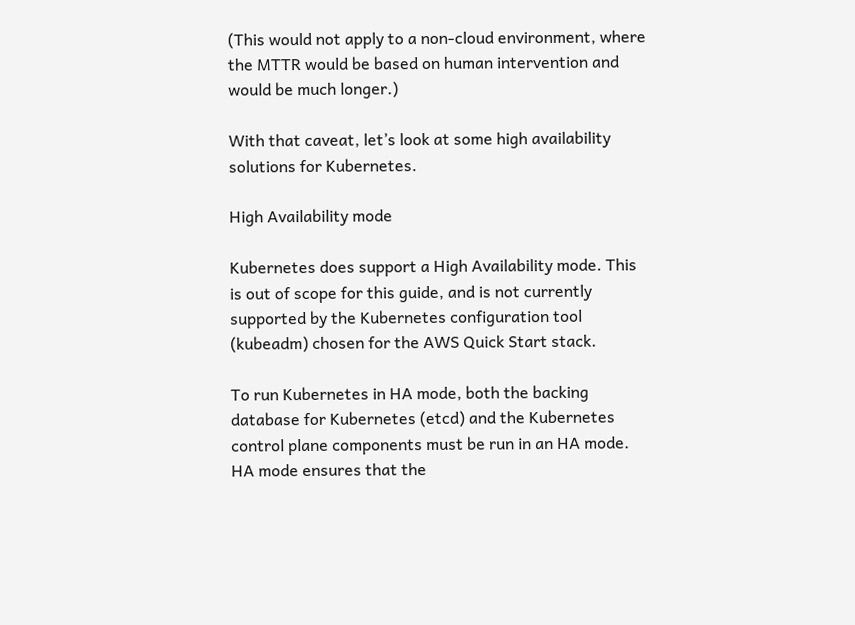(This would not apply to a non-cloud environment, where the MTTR would be based on human intervention and would be much longer.)

With that caveat, let’s look at some high availability solutions for Kubernetes.

High Availability mode

Kubernetes does support a High Availability mode. This is out of scope for this guide, and is not currently supported by the Kubernetes configuration tool (kubeadm) chosen for the AWS Quick Start stack.

To run Kubernetes in HA mode, both the backing database for Kubernetes (etcd) and the Kubernetes control plane components must be run in an HA mode. HA mode ensures that the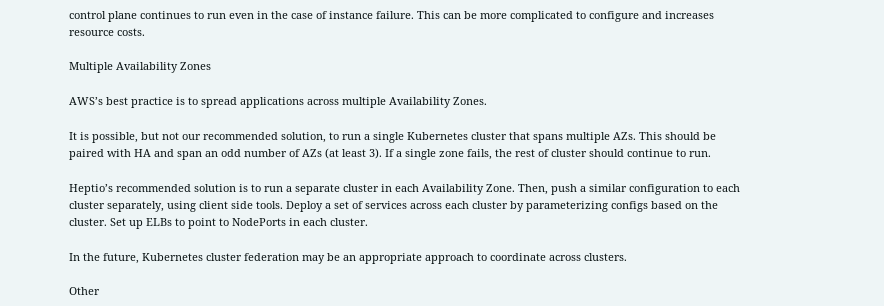control plane continues to run even in the case of instance failure. This can be more complicated to configure and increases resource costs.

Multiple Availability Zones

AWS’s best practice is to spread applications across multiple Availability Zones.

It is possible, but not our recommended solution, to run a single Kubernetes cluster that spans multiple AZs. This should be paired with HA and span an odd number of AZs (at least 3). If a single zone fails, the rest of cluster should continue to run.

Heptio’s recommended solution is to run a separate cluster in each Availability Zone. Then, push a similar configuration to each cluster separately, using client side tools. Deploy a set of services across each cluster by parameterizing configs based on the cluster. Set up ELBs to point to NodePorts in each cluster.

In the future, Kubernetes cluster federation may be an appropriate approach to coordinate across clusters.

Other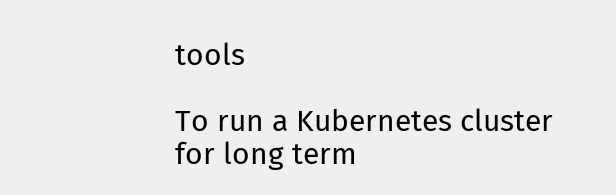tools

To run a Kubernetes cluster for long term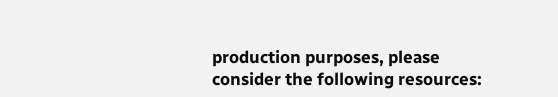production purposes, please consider the following resources: